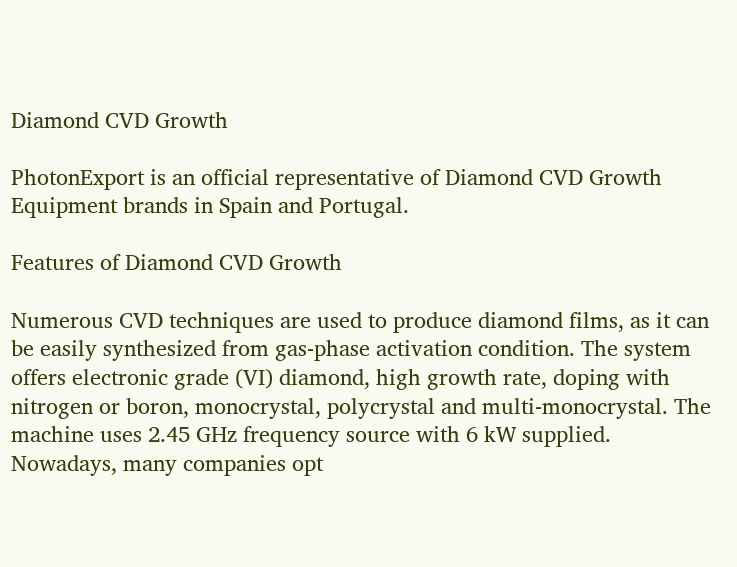Diamond CVD Growth

PhotonExport is an official representative of Diamond CVD Growth Equipment brands in Spain and Portugal.

Features of Diamond CVD Growth

Numerous CVD techniques are used to produce diamond films, as it can be easily synthesized from gas-phase activation condition. The system offers electronic grade (VI) diamond, high growth rate, doping with nitrogen or boron, monocrystal, polycrystal and multi-monocrystal. The machine uses 2.45 GHz frequency source with 6 kW supplied. Nowadays, many companies opt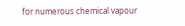for numerous chemical vapour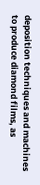deposition techniques and machines to produce diamond films, as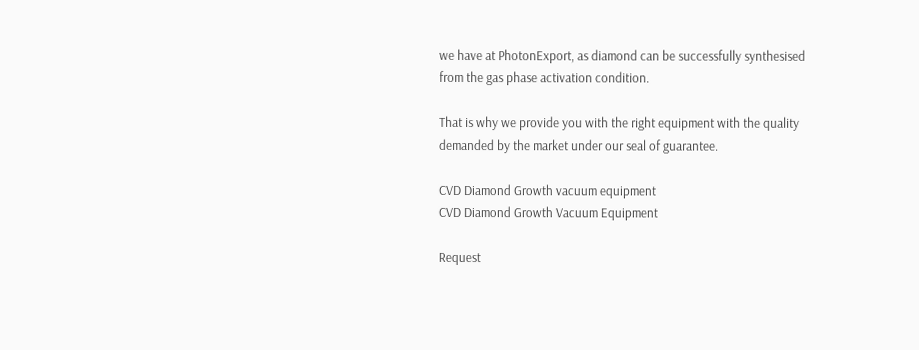we have at PhotonExport, as diamond can be successfully synthesised from the gas phase activation condition.

That is why we provide you with the right equipment with the quality demanded by the market under our seal of guarantee.

CVD Diamond Growth vacuum equipment
CVD Diamond Growth Vacuum Equipment

Request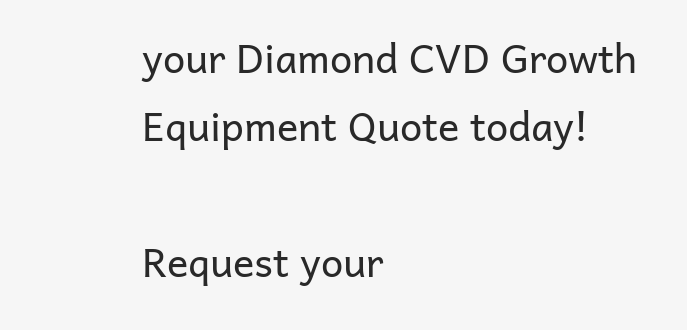your Diamond CVD Growth Equipment Quote today!

Request your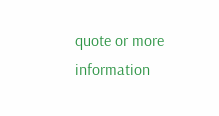quote or more information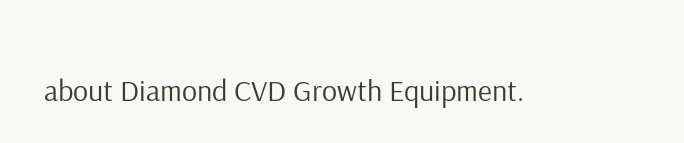about Diamond CVD Growth Equipment.